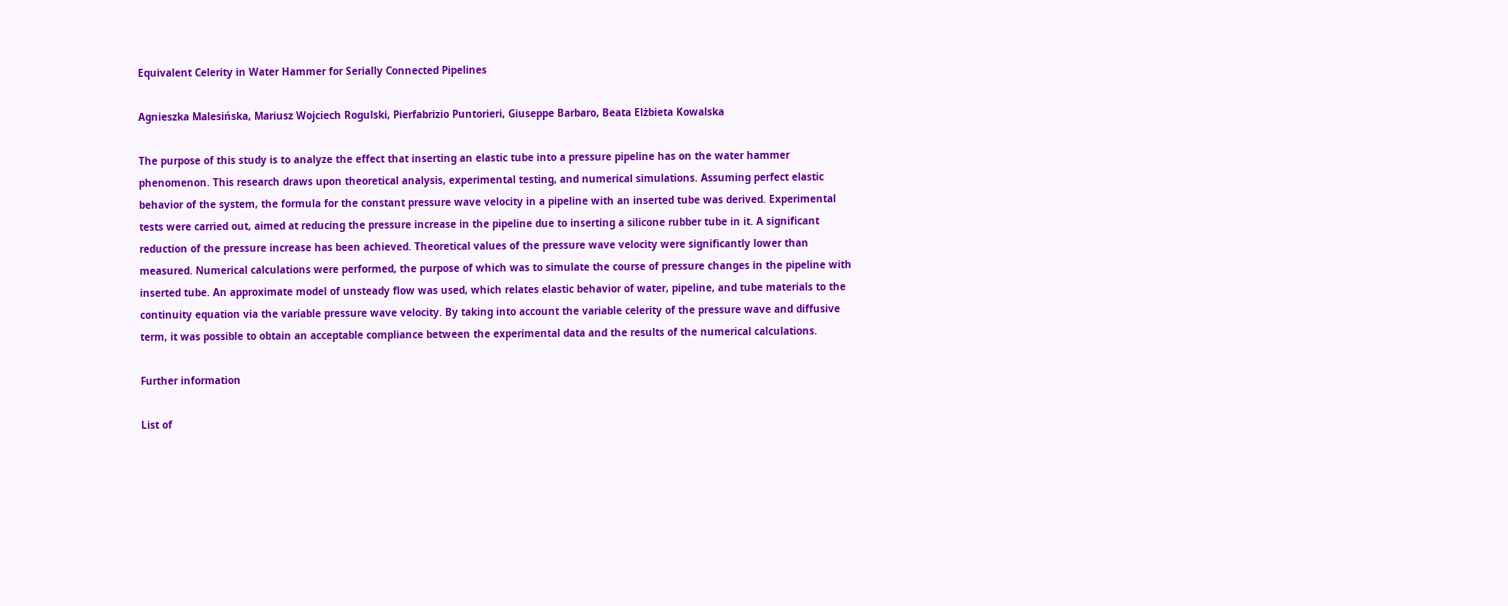Equivalent Celerity in Water Hammer for Serially Connected Pipelines

Agnieszka Malesińska, Mariusz Wojciech Rogulski, Pierfabrizio Puntorieri, Giuseppe Barbaro, Beata Elżbieta Kowalska

The purpose of this study is to analyze the effect that inserting an elastic tube into a pressure pipeline has on the water hammer phenomenon. This research draws upon theoretical analysis, experimental testing, and numerical simulations. Assuming perfect elastic behavior of the system, the formula for the constant pressure wave velocity in a pipeline with an inserted tube was derived. Experimental tests were carried out, aimed at reducing the pressure increase in the pipeline due to inserting a silicone rubber tube in it. A significant reduction of the pressure increase has been achieved. Theoretical values of the pressure wave velocity were significantly lower than measured. Numerical calculations were performed, the purpose of which was to simulate the course of pressure changes in the pipeline with inserted tube. An approximate model of unsteady flow was used, which relates elastic behavior of water, pipeline, and tube materials to the continuity equation via the variable pressure wave velocity. By taking into account the variable celerity of the pressure wave and diffusive term, it was possible to obtain an acceptable compliance between the experimental data and the results of the numerical calculations.

Further information

List of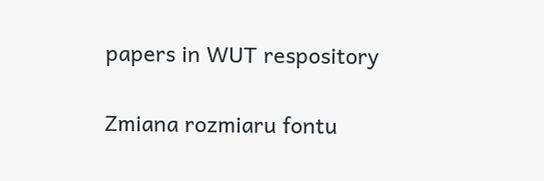papers in WUT respository

Zmiana rozmiaru fontu